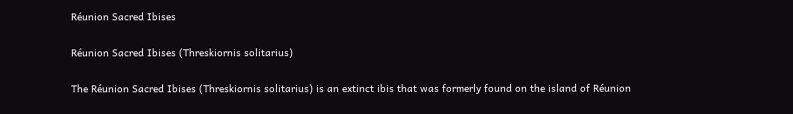Réunion Sacred Ibises

Réunion Sacred Ibises (Threskiornis solitarius)

The Réunion Sacred Ibises (Threskiornis solitarius) is an extinct ibis that was formerly found on the island of Réunion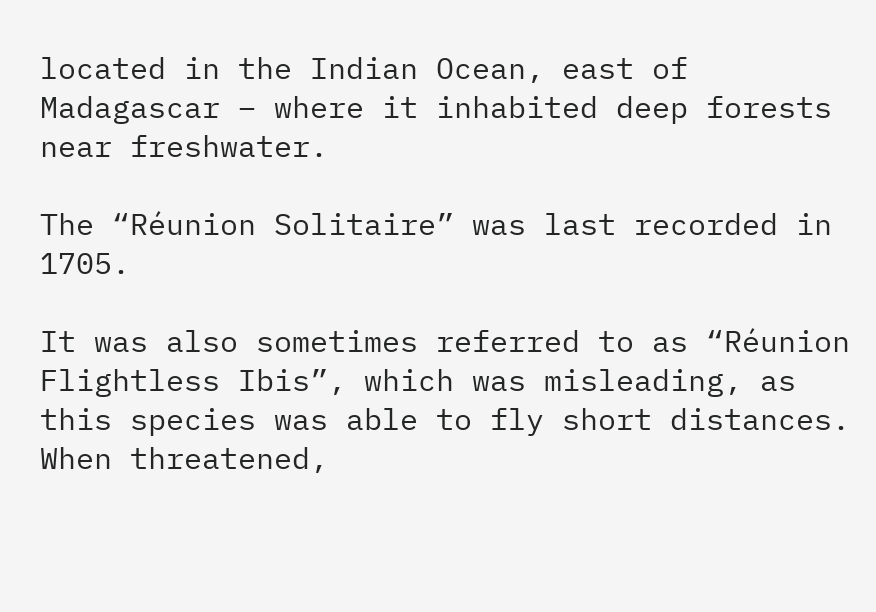located in the Indian Ocean, east of Madagascar – where it inhabited deep forests near freshwater.

The “Réunion Solitaire” was last recorded in 1705.

It was also sometimes referred to as “Réunion Flightless Ibis”, which was misleading, as this species was able to fly short distances. When threatened,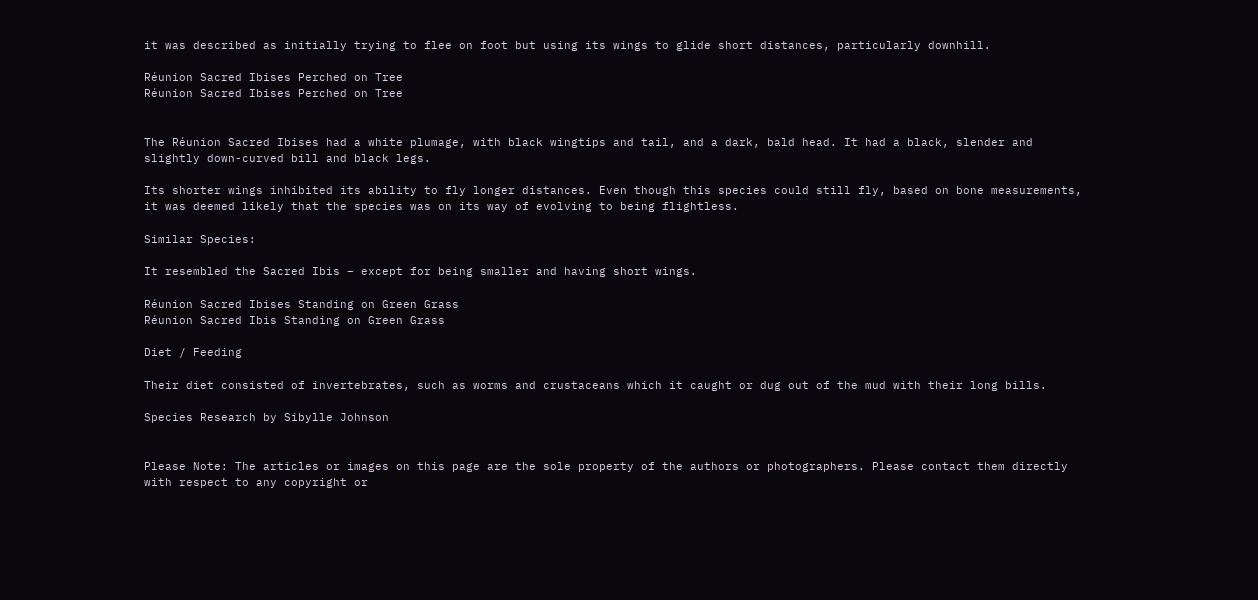it was described as initially trying to flee on foot but using its wings to glide short distances, particularly downhill.

Réunion Sacred Ibises Perched on Tree
Réunion Sacred Ibises Perched on Tree


The Réunion Sacred Ibises had a white plumage, with black wingtips and tail, and a dark, bald head. It had a black, slender and slightly down-curved bill and black legs.

Its shorter wings inhibited its ability to fly longer distances. Even though this species could still fly, based on bone measurements, it was deemed likely that the species was on its way of evolving to being flightless.

Similar Species:

It resembled the Sacred Ibis – except for being smaller and having short wings.

Réunion Sacred Ibises Standing on Green Grass
Réunion Sacred Ibis Standing on Green Grass

Diet / Feeding

Their diet consisted of invertebrates, such as worms and crustaceans which it caught or dug out of the mud with their long bills.

Species Research by Sibylle Johnson


Please Note: The articles or images on this page are the sole property of the authors or photographers. Please contact them directly with respect to any copyright or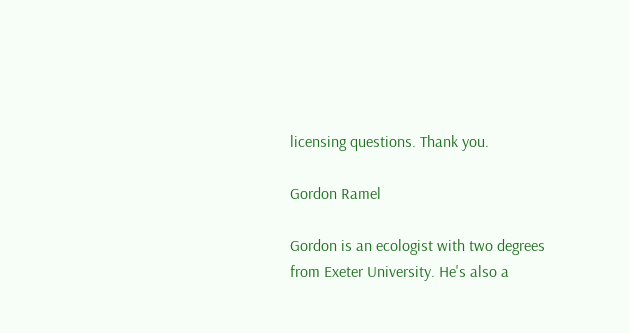licensing questions. Thank you.

Gordon Ramel

Gordon is an ecologist with two degrees from Exeter University. He's also a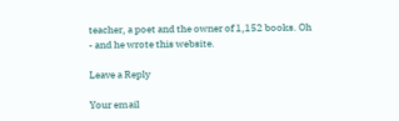teacher, a poet and the owner of 1,152 books. Oh - and he wrote this website.

Leave a Reply

Your email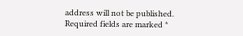address will not be published. Required fields are marked *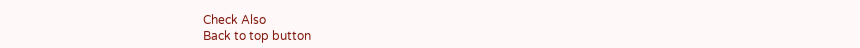Check Also
Back to top button